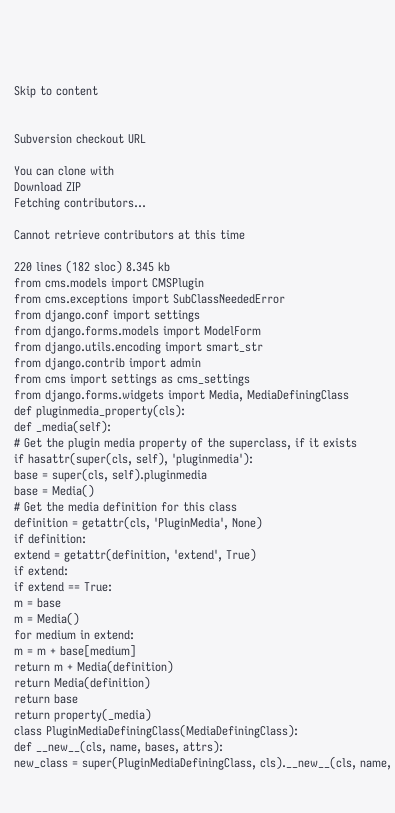Skip to content


Subversion checkout URL

You can clone with
Download ZIP
Fetching contributors…

Cannot retrieve contributors at this time

220 lines (182 sloc) 8.345 kb
from cms.models import CMSPlugin
from cms.exceptions import SubClassNeededError
from django.conf import settings
from django.forms.models import ModelForm
from django.utils.encoding import smart_str
from django.contrib import admin
from cms import settings as cms_settings
from django.forms.widgets import Media, MediaDefiningClass
def pluginmedia_property(cls):
def _media(self):
# Get the plugin media property of the superclass, if it exists
if hasattr(super(cls, self), 'pluginmedia'):
base = super(cls, self).pluginmedia
base = Media()
# Get the media definition for this class
definition = getattr(cls, 'PluginMedia', None)
if definition:
extend = getattr(definition, 'extend', True)
if extend:
if extend == True:
m = base
m = Media()
for medium in extend:
m = m + base[medium]
return m + Media(definition)
return Media(definition)
return base
return property(_media)
class PluginMediaDefiningClass(MediaDefiningClass):
def __new__(cls, name, bases, attrs):
new_class = super(PluginMediaDefiningClass, cls).__new__(cls, name,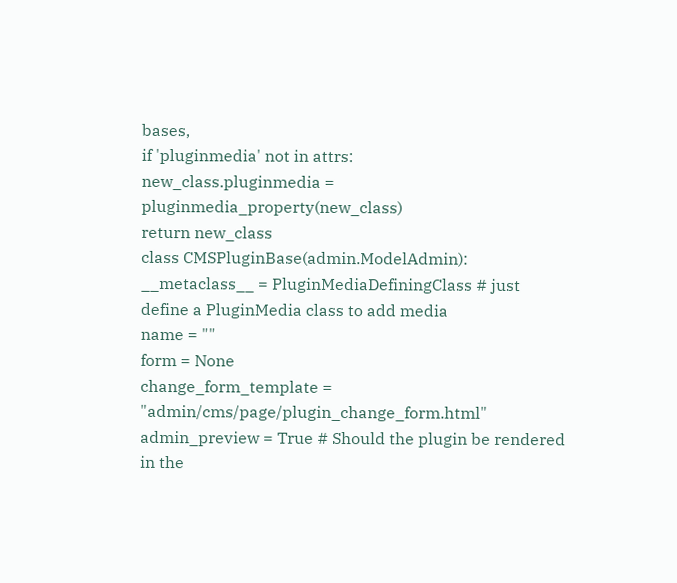bases,
if 'pluginmedia' not in attrs:
new_class.pluginmedia = pluginmedia_property(new_class)
return new_class
class CMSPluginBase(admin.ModelAdmin):
__metaclass__ = PluginMediaDefiningClass # just define a PluginMedia class to add media
name = ""
form = None
change_form_template = "admin/cms/page/plugin_change_form.html"
admin_preview = True # Should the plugin be rendered in the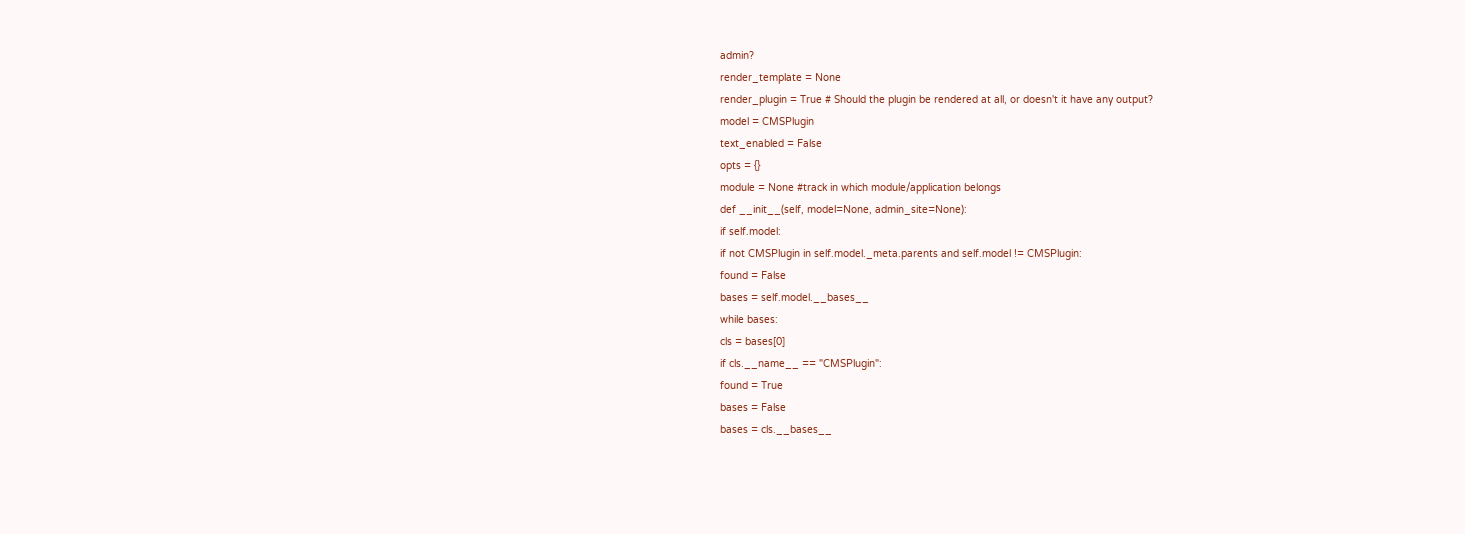admin?
render_template = None
render_plugin = True # Should the plugin be rendered at all, or doesn't it have any output?
model = CMSPlugin
text_enabled = False
opts = {}
module = None #track in which module/application belongs
def __init__(self, model=None, admin_site=None):
if self.model:
if not CMSPlugin in self.model._meta.parents and self.model != CMSPlugin:
found = False
bases = self.model.__bases__
while bases:
cls = bases[0]
if cls.__name__ == "CMSPlugin":
found = True
bases = False
bases = cls.__bases__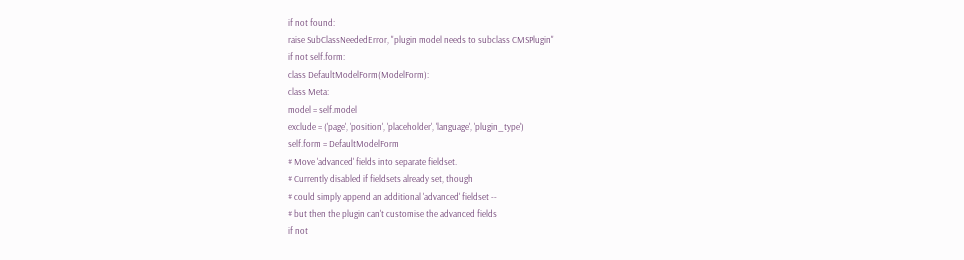if not found:
raise SubClassNeededError, "plugin model needs to subclass CMSPlugin"
if not self.form:
class DefaultModelForm(ModelForm):
class Meta:
model = self.model
exclude = ('page', 'position', 'placeholder', 'language', 'plugin_type')
self.form = DefaultModelForm
# Move 'advanced' fields into separate fieldset.
# Currently disabled if fieldsets already set, though
# could simply append an additional 'advanced' fieldset --
# but then the plugin can't customise the advanced fields
if not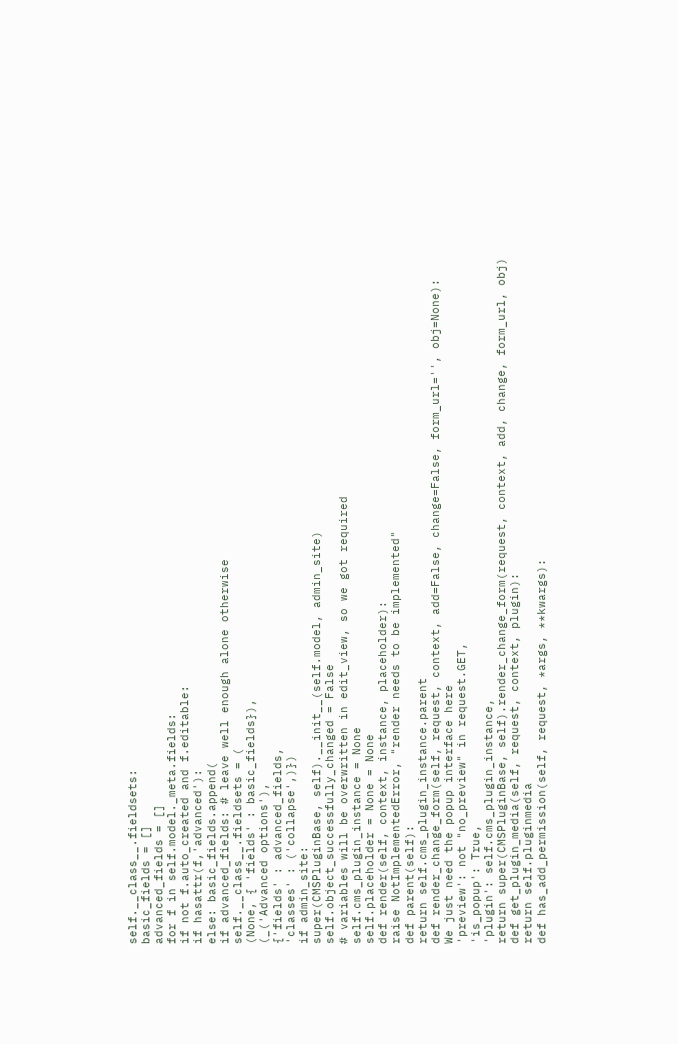self.__class__.fieldsets:
basic_fields = []
advanced_fields = []
for f in self.model._meta.fields:
if not f.auto_created and f.editable:
if hasattr(f,'advanced'):
else: basic_fields.append(
if advanced_fields: # leave well enough alone otherwise
self.__class__.fieldsets = (
(None, { 'fields' : basic_fields}),
(_('Advanced options'),
{'fields' : advanced_fields,
'classes' : ('collapse',)})
if admin_site:
super(CMSPluginBase, self).__init__(self.model, admin_site)
self.object_successfully_changed = False
# variables will be overwritten in edit_view, so we got required
self.cms_plugin_instance = None
self.placeholder = None = None
def render(self, context, instance, placeholder):
raise NotImplementedError, "render needs to be implemented"
def parent(self):
return self.cms_plugin_instance.parent
def render_change_form(self, request, context, add=False, change=False, form_url='', obj=None):
We just need the popup interface here
'preview': not "no_preview" in request.GET,
'is_popup': True,
'plugin': self.cms_plugin_instance,
return super(CMSPluginBase, self).render_change_form(request, context, add, change, form_url, obj)
def get_plugin_media(self, request, context, plugin):
return self.pluginmedia
def has_add_permission(self, request, *args, **kwargs):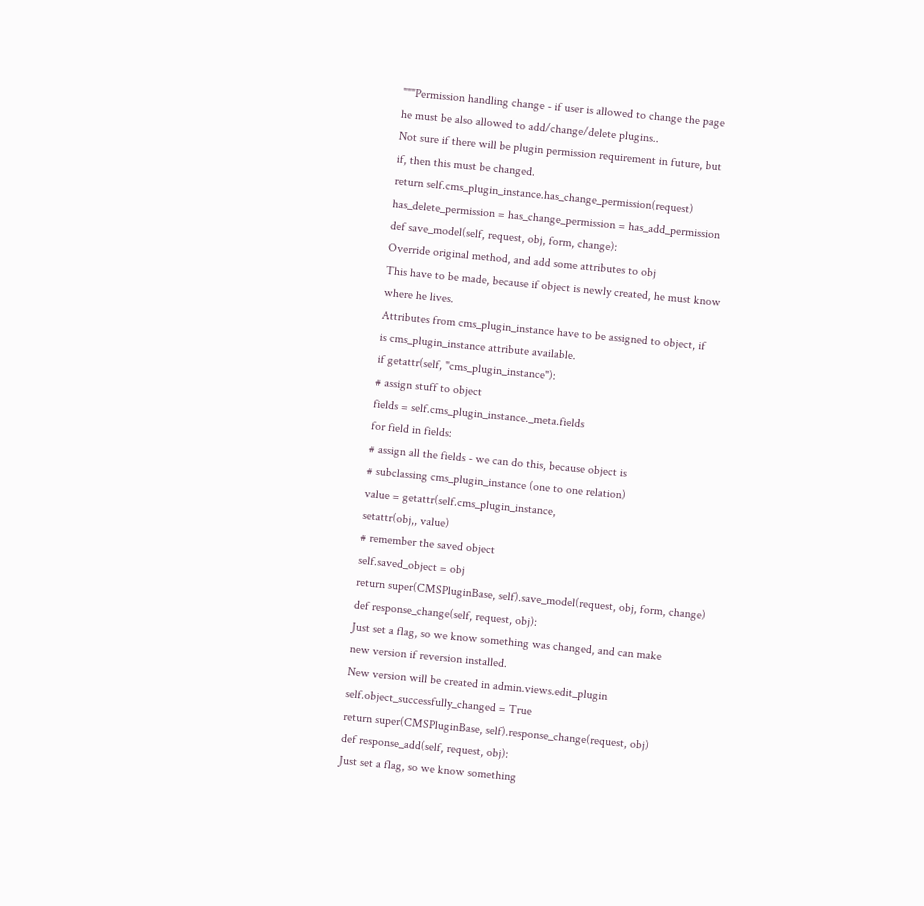"""Permission handling change - if user is allowed to change the page
he must be also allowed to add/change/delete plugins..
Not sure if there will be plugin permission requirement in future, but
if, then this must be changed.
return self.cms_plugin_instance.has_change_permission(request)
has_delete_permission = has_change_permission = has_add_permission
def save_model(self, request, obj, form, change):
Override original method, and add some attributes to obj
This have to be made, because if object is newly created, he must know
where he lives.
Attributes from cms_plugin_instance have to be assigned to object, if
is cms_plugin_instance attribute available.
if getattr(self, "cms_plugin_instance"):
# assign stuff to object
fields = self.cms_plugin_instance._meta.fields
for field in fields:
# assign all the fields - we can do this, because object is
# subclassing cms_plugin_instance (one to one relation)
value = getattr(self.cms_plugin_instance,
setattr(obj,, value)
# remember the saved object
self.saved_object = obj
return super(CMSPluginBase, self).save_model(request, obj, form, change)
def response_change(self, request, obj):
Just set a flag, so we know something was changed, and can make
new version if reversion installed.
New version will be created in admin.views.edit_plugin
self.object_successfully_changed = True
return super(CMSPluginBase, self).response_change(request, obj)
def response_add(self, request, obj):
Just set a flag, so we know something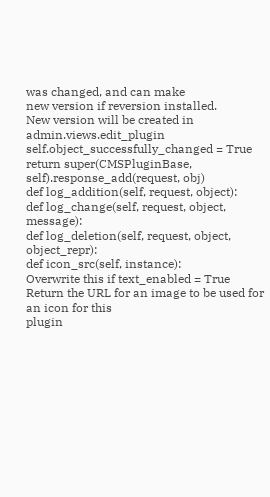was changed, and can make
new version if reversion installed.
New version will be created in admin.views.edit_plugin
self.object_successfully_changed = True
return super(CMSPluginBase, self).response_add(request, obj)
def log_addition(self, request, object):
def log_change(self, request, object, message):
def log_deletion(self, request, object, object_repr):
def icon_src(self, instance):
Overwrite this if text_enabled = True
Return the URL for an image to be used for an icon for this
plugin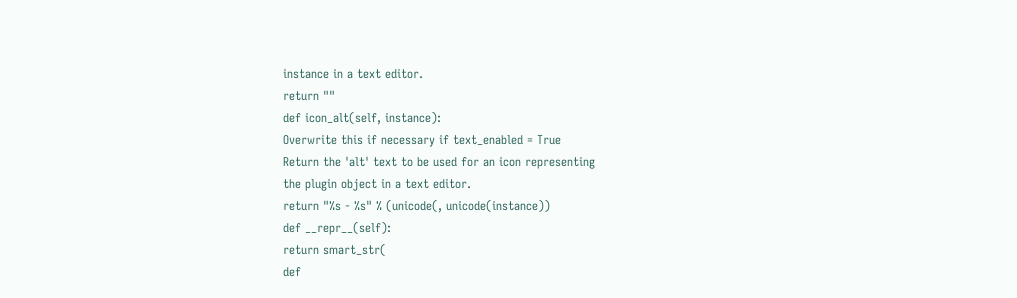instance in a text editor.
return ""
def icon_alt(self, instance):
Overwrite this if necessary if text_enabled = True
Return the 'alt' text to be used for an icon representing
the plugin object in a text editor.
return "%s - %s" % (unicode(, unicode(instance))
def __repr__(self):
return smart_str(
def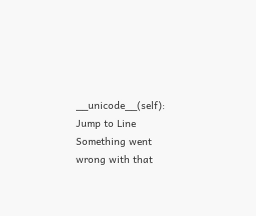__unicode__(self):
Jump to Line
Something went wrong with that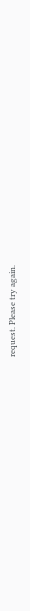request. Please try again.